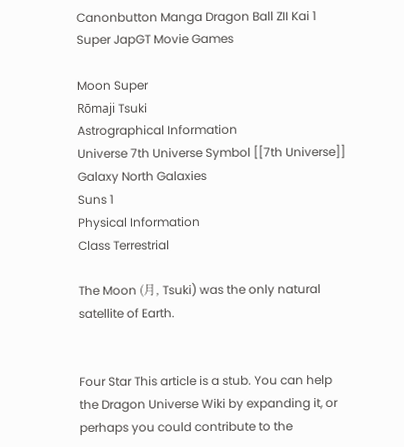Canonbutton Manga Dragon Ball ZII Kai 1 Super JapGT Movie Games

Moon Super
Rōmaji Tsuki
Astrographical Information
Universe 7th Universe Symbol [[7th Universe]]
Galaxy North Galaxies
Suns 1
Physical Information
Class Terrestrial

The Moon (月, Tsuki) was the only natural satellite of Earth.


Four Star This article is a stub. You can help the Dragon Universe Wiki by expanding it, or perhaps you could contribute to the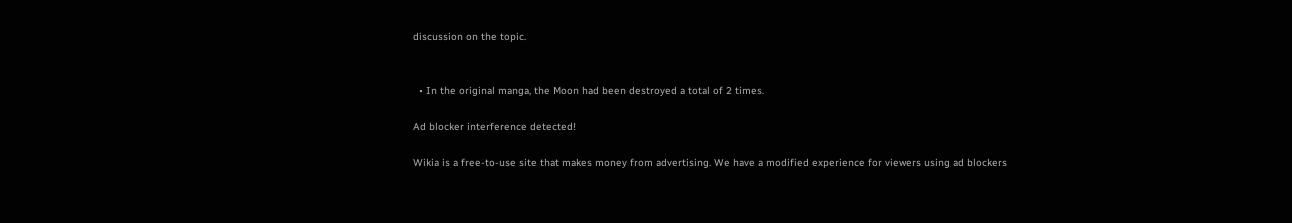discussion on the topic.


  • In the original manga, the Moon had been destroyed a total of 2 times.

Ad blocker interference detected!

Wikia is a free-to-use site that makes money from advertising. We have a modified experience for viewers using ad blockers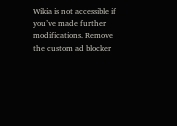Wikia is not accessible if you’ve made further modifications. Remove the custom ad blocker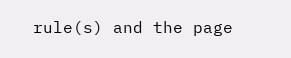rule(s) and the page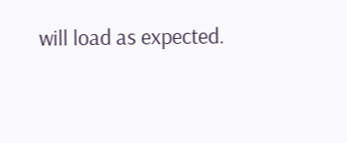will load as expected.